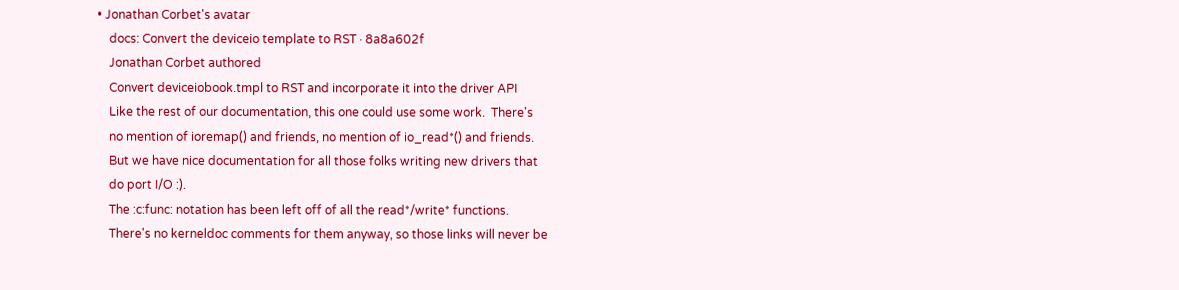• Jonathan Corbet's avatar
    docs: Convert the deviceio template to RST · 8a8a602f
    Jonathan Corbet authored
    Convert deviceiobook.tmpl to RST and incorporate it into the driver API
    Like the rest of our documentation, this one could use some work.  There's
    no mention of ioremap() and friends, no mention of io_read*() and friends.
    But we have nice documentation for all those folks writing new drivers that
    do port I/O :).
    The :c:func: notation has been left off of all the read*/write* functions.
    There's no kerneldoc comments for them anyway, so those links will never be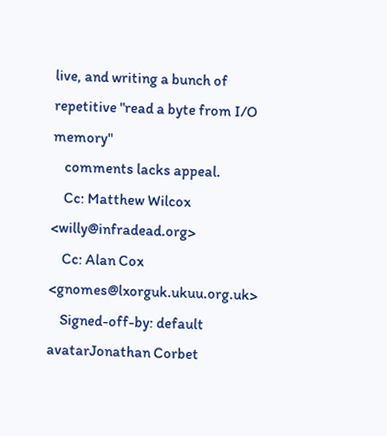live, and writing a bunch of repetitive "read a byte from I/O memory"
    comments lacks appeal.
    Cc: Matthew Wilcox <willy@infradead.org>
    Cc: Alan Cox <gnomes@lxorguk.ukuu.org.uk>
    Signed-off-by: default avatarJonathan Corbet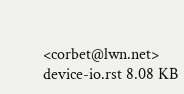<corbet@lwn.net>
device-io.rst 8.08 KB